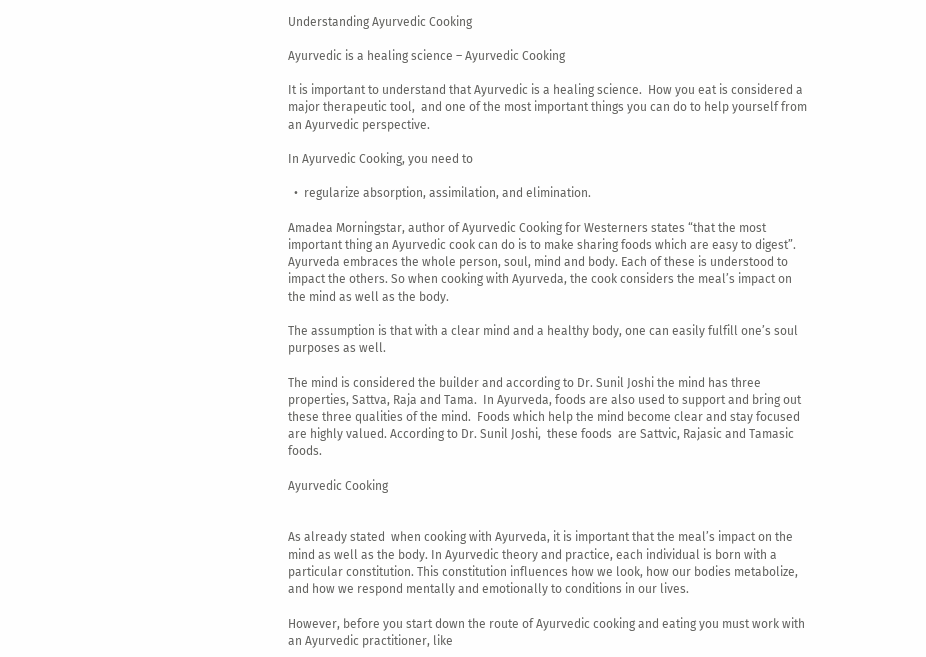Understanding Ayurvedic Cooking

Ayurvedic is a healing science – Ayurvedic Cooking

It is important to understand that Ayurvedic is a healing science.  How you eat is considered a major therapeutic tool,  and one of the most important things you can do to help yourself from an Ayurvedic perspective.

In Ayurvedic Cooking, you need to

  •  regularize absorption, assimilation, and elimination.

Amadea Morningstar, author of Ayurvedic Cooking for Westerners states “that the most important thing an Ayurvedic cook can do is to make sharing foods which are easy to digest”. Ayurveda embraces the whole person, soul, mind and body. Each of these is understood to impact the others. So when cooking with Ayurveda, the cook considers the meal’s impact on the mind as well as the body.

The assumption is that with a clear mind and a healthy body, one can easily fulfill one’s soul purposes as well.

The mind is considered the builder and according to Dr. Sunil Joshi the mind has three properties, Sattva, Raja and Tama.  In Ayurveda, foods are also used to support and bring out these three qualities of the mind.  Foods which help the mind become clear and stay focused are highly valued. According to Dr. Sunil Joshi,  these foods  are Sattvic, Rajasic and Tamasic foods.

Ayurvedic Cooking


As already stated  when cooking with Ayurveda, it is important that the meal’s impact on the mind as well as the body. In Ayurvedic theory and practice, each individual is born with a particular constitution. This constitution influences how we look, how our bodies metabolize, and how we respond mentally and emotionally to conditions in our lives.

However, before you start down the route of Ayurvedic cooking and eating you must work with an Ayurvedic practitioner, like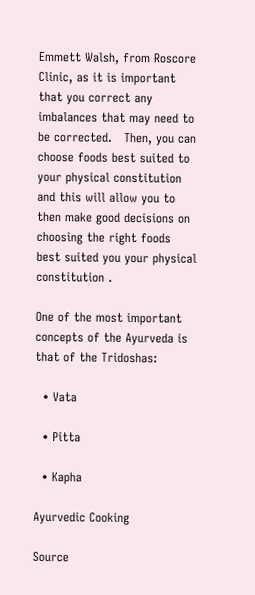Emmett Walsh, from Roscore Clinic, as it is important that you correct any imbalances that may need to be corrected.   Then, you can choose foods best suited to your physical constitution and this will allow you to then make good decisions on choosing the right foods best suited you your physical constitution .

One of the most important concepts of the Ayurveda is that of the Tridoshas:

  • Vata

  • Pitta

  • Kapha

Ayurvedic Cooking

Source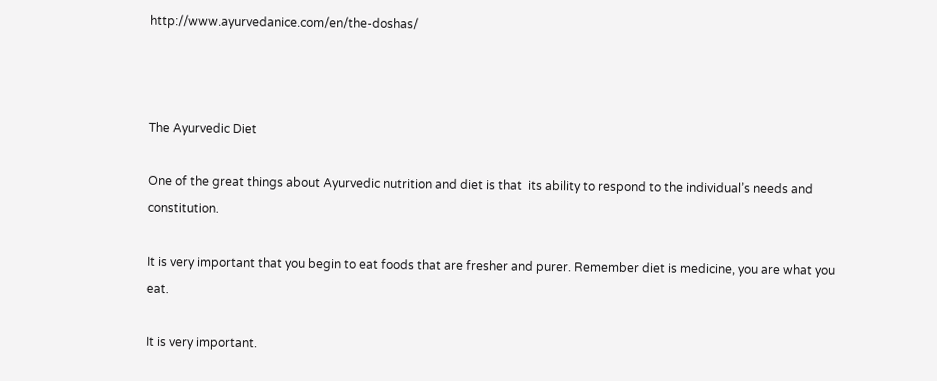http://www.ayurvedanice.com/en/the-doshas/



The Ayurvedic Diet

One of the great things about Ayurvedic nutrition and diet is that  its ability to respond to the individual’s needs and constitution.

It is very important that you begin to eat foods that are fresher and purer. Remember diet is medicine, you are what you eat.

It is very important.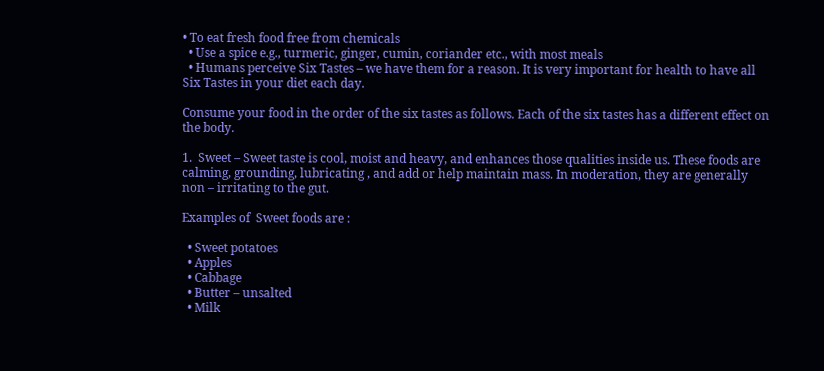• To eat fresh food free from chemicals
  • Use a spice e.g., turmeric, ginger, cumin, coriander etc., with most meals
  • Humans perceive Six Tastes – we have them for a reason. It is very important for health to have all Six Tastes in your diet each day.

Consume your food in the order of the six tastes as follows. Each of the six tastes has a different effect on the body.

1.  Sweet – Sweet taste is cool, moist and heavy, and enhances those qualities inside us. These foods are calming, grounding, lubricating , and add or help maintain mass. In moderation, they are generally non – irritating to the gut.

Examples of  Sweet foods are :

  • Sweet potatoes
  • Apples
  • Cabbage
  • Butter – unsalted
  • Milk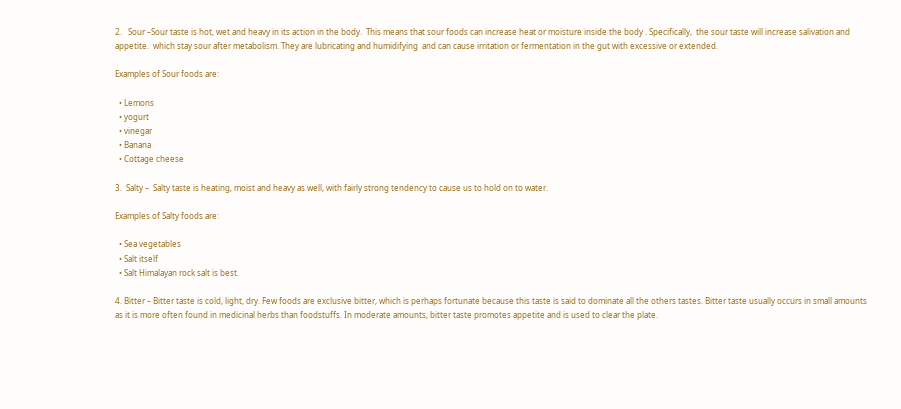2.   Sour –Sour taste is hot, wet and heavy in its action in the body.  This means that sour foods can increase heat or moisture inside the body . Specifically,  the sour taste will increase salivation and appetite.  which stay sour after metabolism. They are lubricating and humidifying  and can cause irritation or fermentation in the gut with excessive or extended.

Examples of Sour foods are:

  • Lemons
  • yogurt
  • vinegar
  • Banana
  • Cottage cheese

3.  Salty –  Salty taste is heating, moist and heavy as well, with fairly strong tendency to cause us to hold on to water.

Examples of Salty foods are:

  • Sea vegetables
  • Salt itself
  • Salt Himalayan rock salt is best.

4. Bitter – Bitter taste is cold, light, dry. Few foods are exclusive bitter, which is perhaps fortunate because this taste is said to dominate all the others tastes. Bitter taste usually occurs in small amounts as it is more often found in medicinal herbs than foodstuffs. In moderate amounts, bitter taste promotes appetite and is used to clear the plate.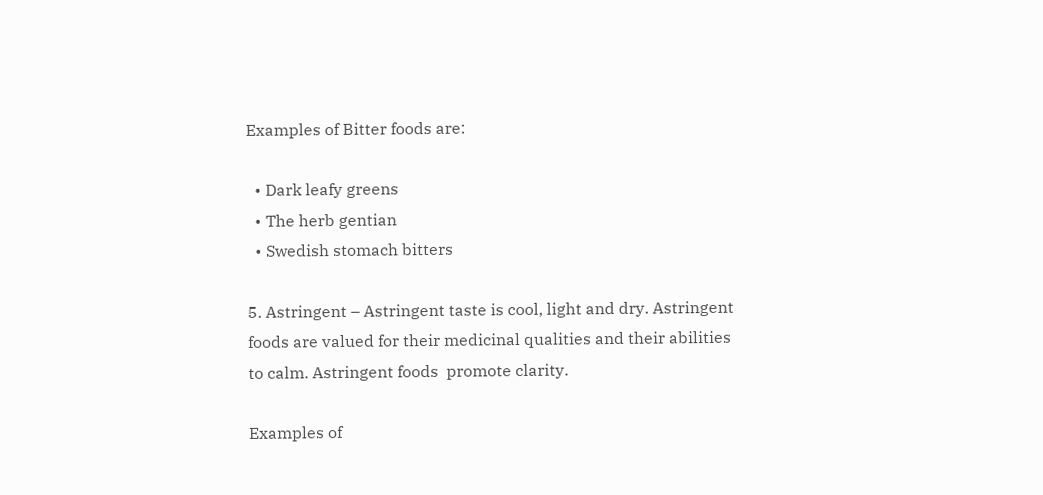Examples of Bitter foods are:

  • Dark leafy greens
  • The herb gentian
  • Swedish stomach bitters

5. Astringent – Astringent taste is cool, light and dry. Astringent foods are valued for their medicinal qualities and their abilities to calm. Astringent foods  promote clarity.

Examples of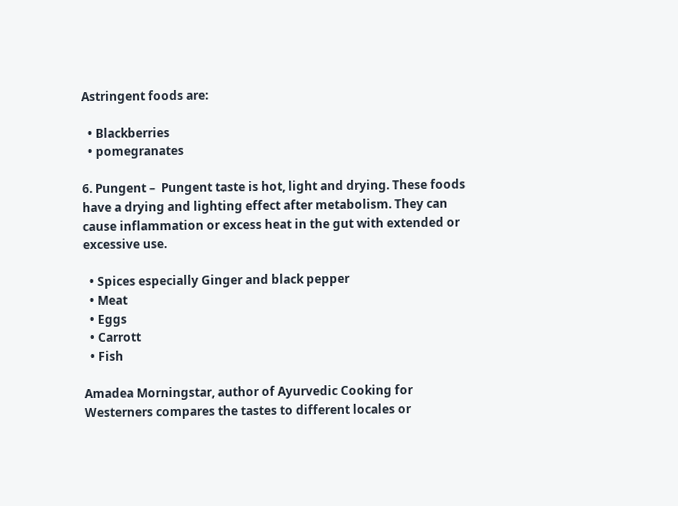Astringent foods are:

  • Blackberries
  • pomegranates

6. Pungent –  Pungent taste is hot, light and drying. These foods have a drying and lighting effect after metabolism. They can cause inflammation or excess heat in the gut with extended or excessive use.

  • Spices especially Ginger and black pepper
  • Meat
  • Eggs
  • Carrott
  • Fish

Amadea Morningstar, author of Ayurvedic Cooking for Westerners compares the tastes to different locales or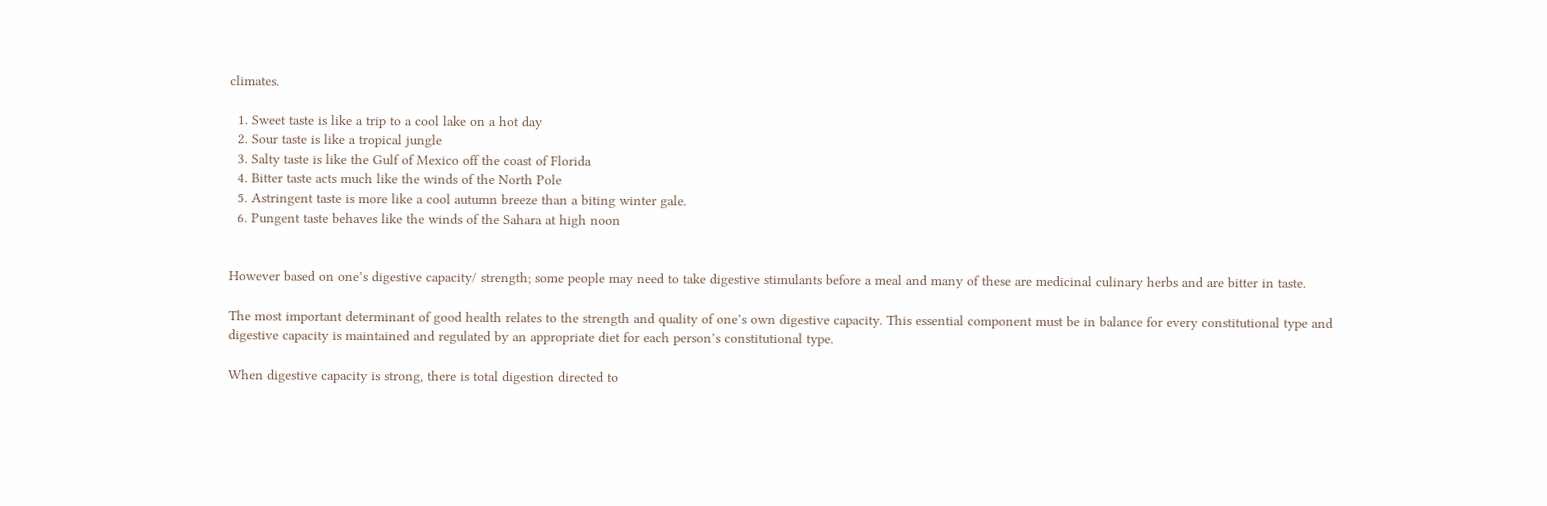climates.

  1. Sweet taste is like a trip to a cool lake on a hot day
  2. Sour taste is like a tropical jungle
  3. Salty taste is like the Gulf of Mexico off the coast of Florida
  4. Bitter taste acts much like the winds of the North Pole
  5. Astringent taste is more like a cool autumn breeze than a biting winter gale.
  6. Pungent taste behaves like the winds of the Sahara at high noon


However based on one’s digestive capacity/ strength; some people may need to take digestive stimulants before a meal and many of these are medicinal culinary herbs and are bitter in taste.

The most important determinant of good health relates to the strength and quality of one’s own digestive capacity. This essential component must be in balance for every constitutional type and digestive capacity is maintained and regulated by an appropriate diet for each person’s constitutional type.

When digestive capacity is strong, there is total digestion directed to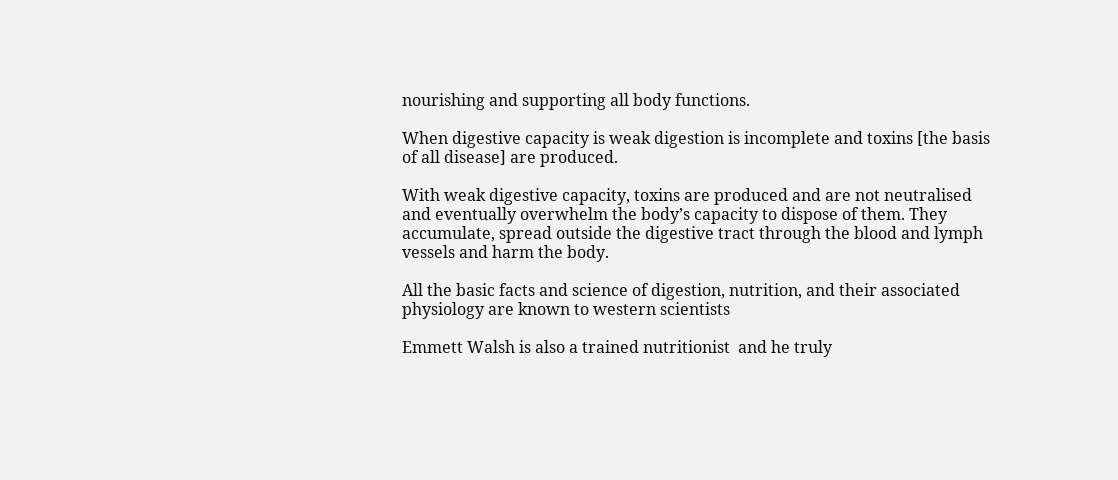nourishing and supporting all body functions.

When digestive capacity is weak digestion is incomplete and toxins [the basis of all disease] are produced.

With weak digestive capacity, toxins are produced and are not neutralised and eventually overwhelm the body’s capacity to dispose of them. They accumulate, spread outside the digestive tract through the blood and lymph vessels and harm the body.

All the basic facts and science of digestion, nutrition, and their associated physiology are known to western scientists

Emmett Walsh is also a trained nutritionist  and he truly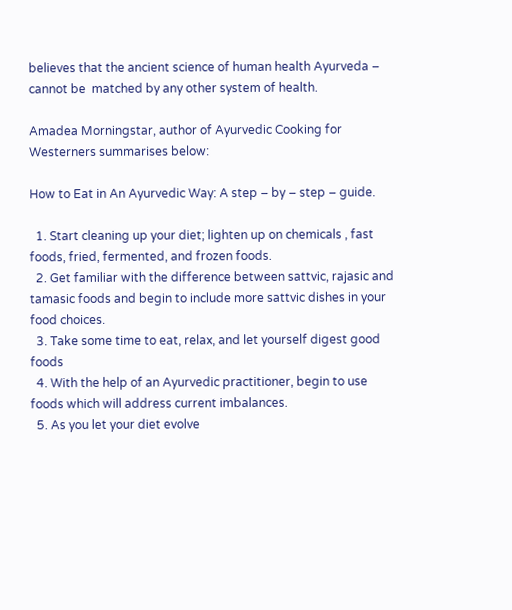believes that the ancient science of human health Ayurveda – cannot be  matched by any other system of health.

Amadea Morningstar, author of Ayurvedic Cooking for Westerners summarises below:

How to Eat in An Ayurvedic Way: A step – by – step – guide.

  1. Start cleaning up your diet; lighten up on chemicals , fast foods, fried, fermented, and frozen foods.
  2. Get familiar with the difference between sattvic, rajasic and tamasic foods and begin to include more sattvic dishes in your food choices.
  3. Take some time to eat, relax, and let yourself digest good foods
  4. With the help of an Ayurvedic practitioner, begin to use foods which will address current imbalances.
  5. As you let your diet evolve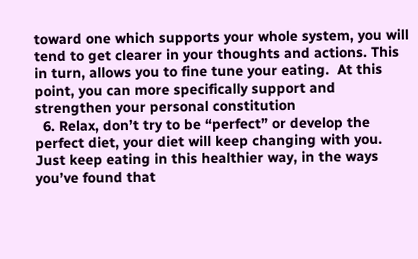toward one which supports your whole system, you will tend to get clearer in your thoughts and actions. This in turn, allows you to fine tune your eating.  At this point, you can more specifically support and strengthen your personal constitution
  6. Relax, don’t try to be “perfect” or develop the perfect diet, your diet will keep changing with you. Just keep eating in this healthier way, in the ways you’ve found that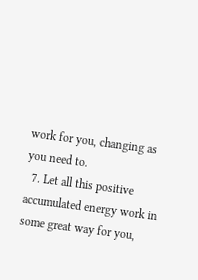work for you, changing as you need to.
  7. Let all this positive accumulated energy work in some great way for you,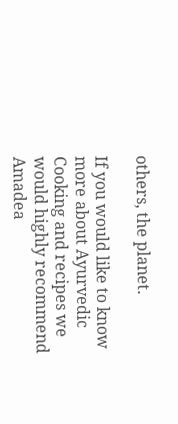others, the planet.

If you would like to know more about Ayurvedic Cooking and recipes we would highly recommend Amadea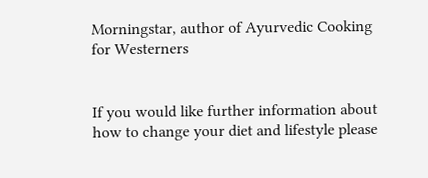Morningstar, author of Ayurvedic Cooking for Westerners


If you would like further information about how to change your diet and lifestyle please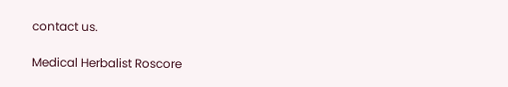contact us.

Medical Herbalist Roscore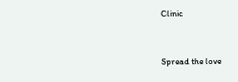Clinic


Spread the love